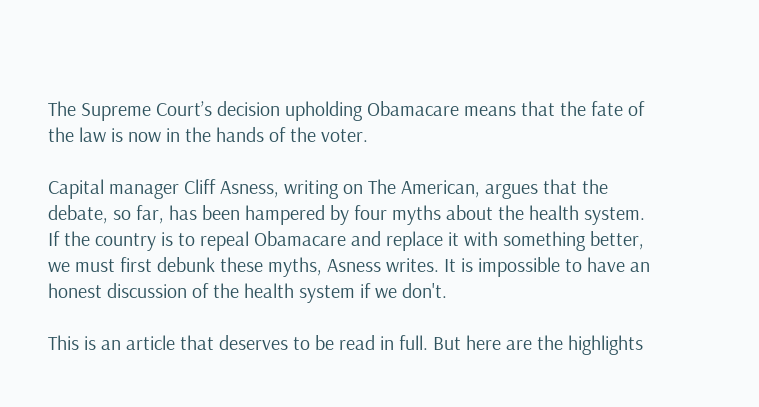The Supreme Court’s decision upholding Obamacare means that the fate of the law is now in the hands of the voter.

Capital manager Cliff Asness, writing on The American, argues that the debate, so far, has been hampered by four myths about the health system. If the country is to repeal Obamacare and replace it with something better, we must first debunk these myths, Asness writes. It is impossible to have an honest discussion of the health system if we don't.

This is an article that deserves to be read in full. But here are the highlights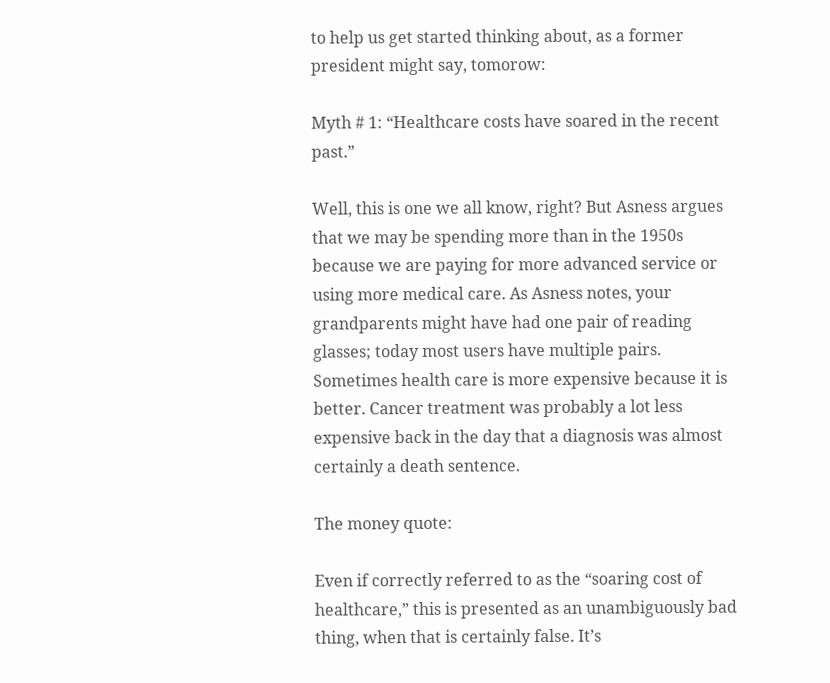to help us get started thinking about, as a former president might say, tomorow:

Myth # 1: “Healthcare costs have soared in the recent past.”

Well, this is one we all know, right? But Asness argues that we may be spending more than in the 1950s because we are paying for more advanced service or using more medical care. As Asness notes, your grandparents might have had one pair of reading glasses; today most users have multiple pairs. Sometimes health care is more expensive because it is better. Cancer treatment was probably a lot less expensive back in the day that a diagnosis was almost certainly a death sentence.

The money quote:

Even if correctly referred to as the “soaring cost of healthcare,” this is presented as an unambiguously bad thing, when that is certainly false. It’s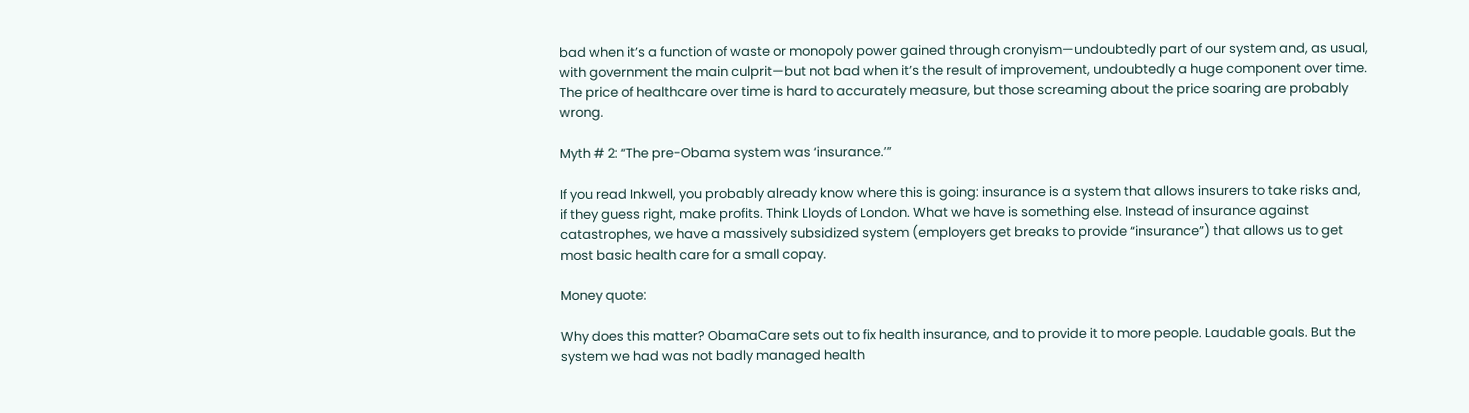bad when it’s a function of waste or monopoly power gained through cronyism—undoubtedly part of our system and, as usual, with government the main culprit—but not bad when it’s the result of improvement, undoubtedly a huge component over time. The price of healthcare over time is hard to accurately measure, but those screaming about the price soaring are probably wrong.

Myth # 2: “The pre-Obama system was ‘insurance.’”

If you read Inkwell, you probably already know where this is going: insurance is a system that allows insurers to take risks and, if they guess right, make profits. Think Lloyds of London. What we have is something else. Instead of insurance against catastrophes, we have a massively subsidized system (employers get breaks to provide “insurance”) that allows us to get most basic health care for a small copay.

Money quote:

Why does this matter? ObamaCare sets out to fix health insurance, and to provide it to more people. Laudable goals. But the system we had was not badly managed health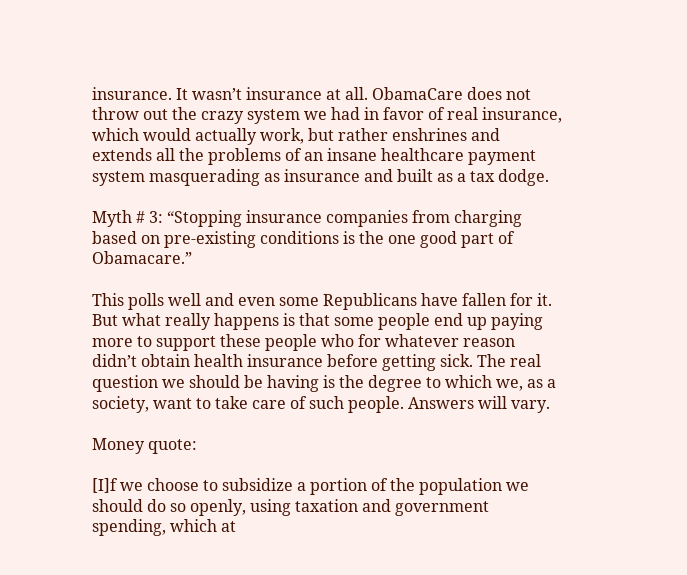insurance. It wasn’t insurance at all. ObamaCare does not throw out the crazy system we had in favor of real insurance, which would actually work, but rather enshrines and extends all the problems of an insane healthcare payment system masquerading as insurance and built as a tax dodge.

Myth # 3: “Stopping insurance companies from charging based on pre-existing conditions is the one good part of Obamacare.”

This polls well and even some Republicans have fallen for it. But what really happens is that some people end up paying more to support these people who for whatever reason didn’t obtain health insurance before getting sick. The real question we should be having is the degree to which we, as a society, want to take care of such people. Answers will vary.

Money quote:

[I]f we choose to subsidize a portion of the population we should do so openly, using taxation and government spending, which at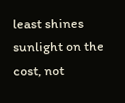least shines sunlight on the cost, not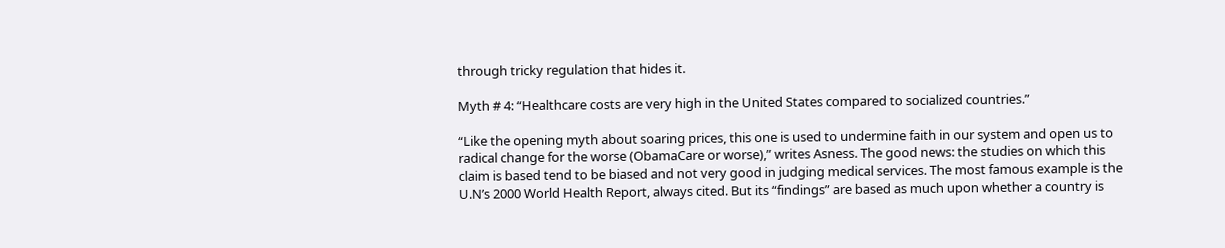through tricky regulation that hides it.

Myth # 4: “Healthcare costs are very high in the United States compared to socialized countries.”

“Like the opening myth about soaring prices, this one is used to undermine faith in our system and open us to radical change for the worse (ObamaCare or worse),” writes Asness. The good news: the studies on which this claim is based tend to be biased and not very good in judging medical services. The most famous example is the U.N’s 2000 World Health Report, always cited. But its “findings” are based as much upon whether a country is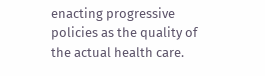enacting progressive policies as the quality of the actual health care.